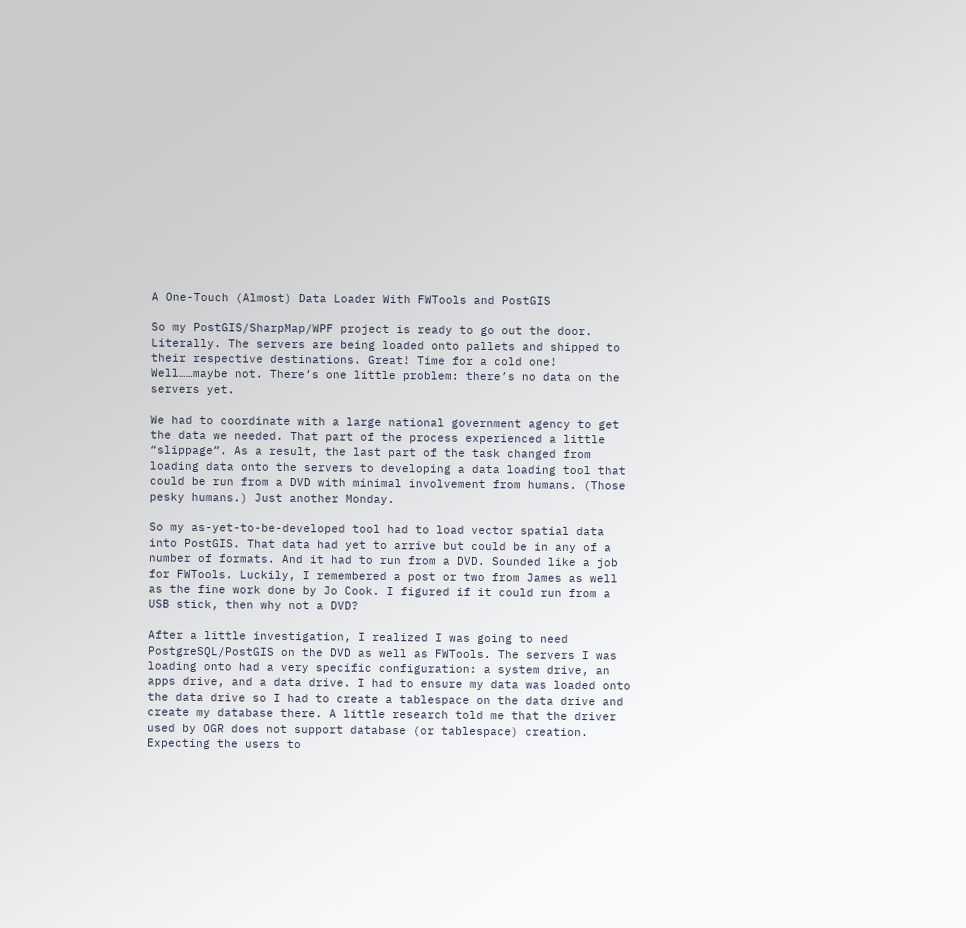A One-Touch (Almost) Data Loader With FWTools and PostGIS

So my PostGIS/SharpMap/WPF project is ready to go out the door. Literally. The servers are being loaded onto pallets and shipped to their respective destinations. Great! Time for a cold one! Well……maybe not. There’s one little problem: there’s no data on the servers yet.

We had to coordinate with a large national government agency to get the data we needed. That part of the process experienced a little “slippage”. As a result, the last part of the task changed from loading data onto the servers to developing a data loading tool that could be run from a DVD with minimal involvement from humans. (Those pesky humans.) Just another Monday.

So my as-yet-to-be-developed tool had to load vector spatial data into PostGIS. That data had yet to arrive but could be in any of a number of formats. And it had to run from a DVD. Sounded like a job for FWTools. Luckily, I remembered a post or two from James as well as the fine work done by Jo Cook. I figured if it could run from a USB stick, then why not a DVD?

After a little investigation, I realized I was going to need PostgreSQL/PostGIS on the DVD as well as FWTools. The servers I was loading onto had a very specific configuration: a system drive, an apps drive, and a data drive. I had to ensure my data was loaded onto the data drive so I had to create a tablespace on the data drive and create my database there. A little research told me that the driver used by OGR does not support database (or tablespace) creation. Expecting the users to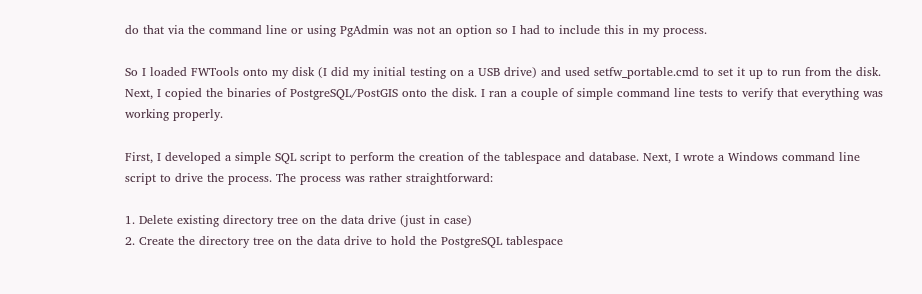do that via the command line or using PgAdmin was not an option so I had to include this in my process.

So I loaded FWTools onto my disk (I did my initial testing on a USB drive) and used setfw_portable.cmd to set it up to run from the disk. Next, I copied the binaries of PostgreSQL/PostGIS onto the disk. I ran a couple of simple command line tests to verify that everything was working properly.

First, I developed a simple SQL script to perform the creation of the tablespace and database. Next, I wrote a Windows command line script to drive the process. The process was rather straightforward:

1. Delete existing directory tree on the data drive (just in case)
2. Create the directory tree on the data drive to hold the PostgreSQL tablespace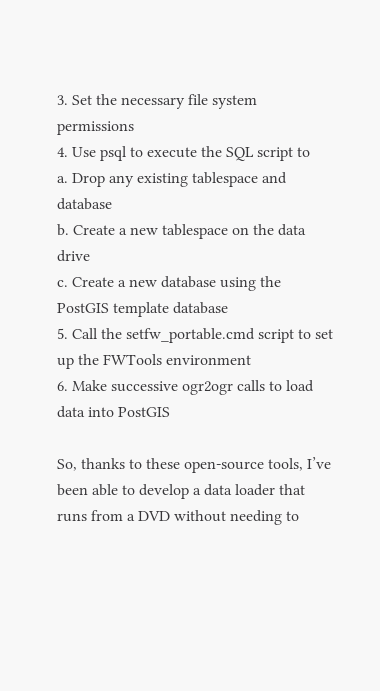3. Set the necessary file system permissions
4. Use psql to execute the SQL script to
a. Drop any existing tablespace and database
b. Create a new tablespace on the data drive
c. Create a new database using the PostGIS template database
5. Call the setfw_portable.cmd script to set up the FWTools environment
6. Make successive ogr2ogr calls to load data into PostGIS

So, thanks to these open-source tools, I’ve been able to develop a data loader that runs from a DVD without needing to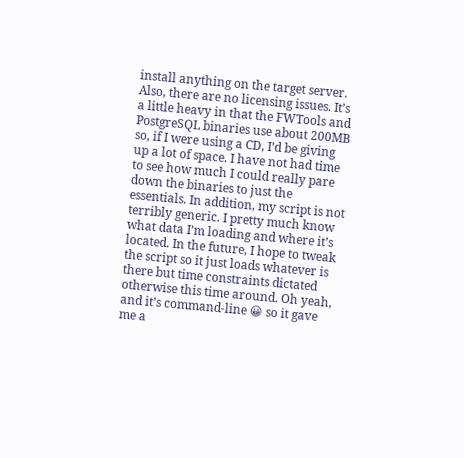install anything on the target server. Also, there are no licensing issues. It’s a little heavy in that the FWTools and PostgreSQL binaries use about 200MB so, if I were using a CD, I’d be giving up a lot of space. I have not had time to see how much I could really pare down the binaries to just the essentials. In addition, my script is not terribly generic. I pretty much know what data I’m loading and where it’s located. In the future, I hope to tweak the script so it just loads whatever is there but time constraints dictated otherwise this time around. Oh yeah, and it’s command-line 😀 so it gave me a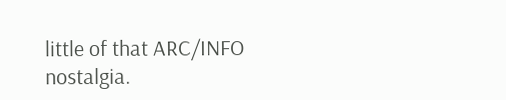little of that ARC/INFO nostalgia.